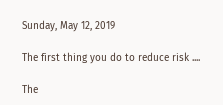Sunday, May 12, 2019

The first thing you do to reduce risk ....

The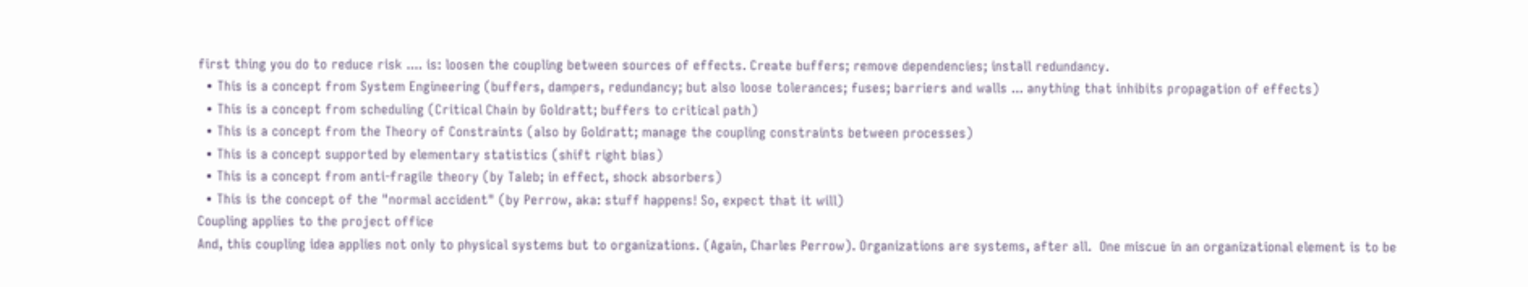first thing you do to reduce risk .... is: loosen the coupling between sources of effects. Create buffers; remove dependencies; install redundancy.
  • This is a concept from System Engineering (buffers, dampers, redundancy; but also loose tolerances; fuses; barriers and walls ... anything that inhibits propagation of effects)
  • This is a concept from scheduling (Critical Chain by Goldratt; buffers to critical path)
  • This is a concept from the Theory of Constraints (also by Goldratt; manage the coupling constraints between processes)
  • This is a concept supported by elementary statistics (shift right bias)
  • This is a concept from anti-fragile theory (by Taleb; in effect, shock absorbers)
  • This is the concept of the "normal accident" (by Perrow, aka: stuff happens! So, expect that it will)
Coupling applies to the project office
And, this coupling idea applies not only to physical systems but to organizations. (Again, Charles Perrow). Organizations are systems, after all.  One miscue in an organizational element is to be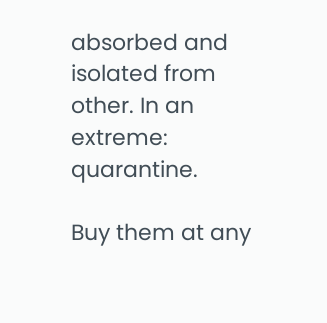absorbed and isolated from other. In an extreme: quarantine.

Buy them at any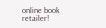online book retailer!